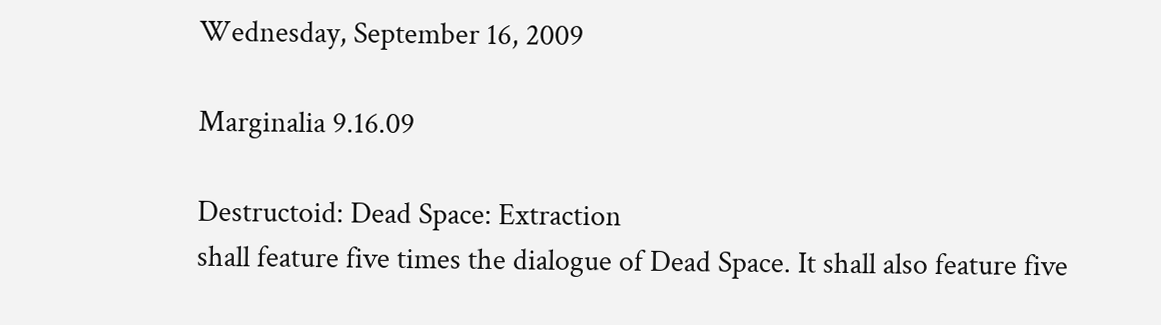Wednesday, September 16, 2009

Marginalia 9.16.09

Destructoid: Dead Space: Extraction
shall feature five times the dialogue of Dead Space. It shall also feature five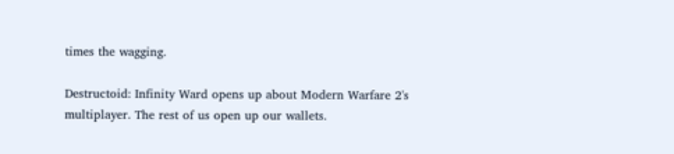times the wagging.

Destructoid: Infinity Ward opens up about Modern Warfare 2's multiplayer. The rest of us open up our wallets.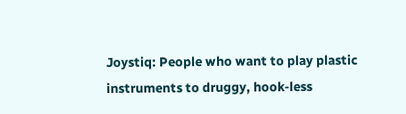Joystiq: People who want to play plastic instruments to druggy, hook-less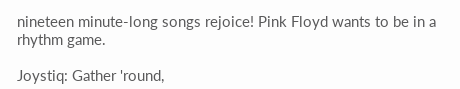nineteen minute-long songs rejoice! Pink Floyd wants to be in a rhythm game.

Joystiq: Gather 'round,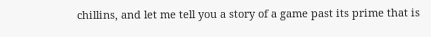chillins, and let me tell you a story of a game past its prime that is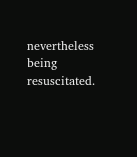nevertheless being resuscitated.